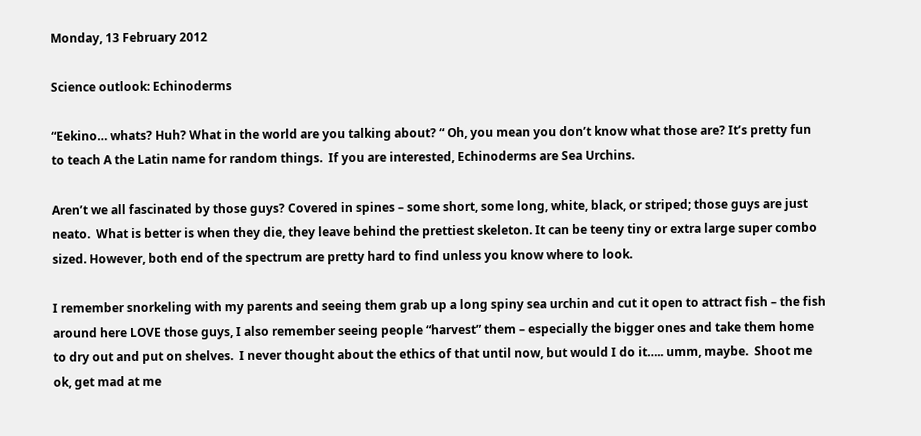Monday, 13 February 2012

Science outlook: Echinoderms

“Eekino… whats? Huh? What in the world are you talking about? “ Oh, you mean you don’t know what those are? It’s pretty fun to teach A the Latin name for random things.  If you are interested, Echinoderms are Sea Urchins.

Aren’t we all fascinated by those guys? Covered in spines – some short, some long, white, black, or striped; those guys are just neato.  What is better is when they die, they leave behind the prettiest skeleton. It can be teeny tiny or extra large super combo sized. However, both end of the spectrum are pretty hard to find unless you know where to look.

I remember snorkeling with my parents and seeing them grab up a long spiny sea urchin and cut it open to attract fish – the fish around here LOVE those guys, I also remember seeing people “harvest” them – especially the bigger ones and take them home to dry out and put on shelves.  I never thought about the ethics of that until now, but would I do it….. umm, maybe.  Shoot me ok, get mad at me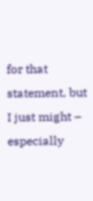for that statement, but I just might – especially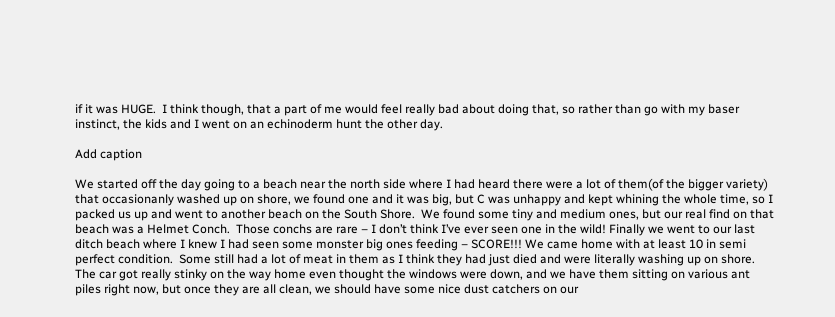if it was HUGE.  I think though, that a part of me would feel really bad about doing that, so rather than go with my baser instinct, the kids and I went on an echinoderm hunt the other day.

Add caption

We started off the day going to a beach near the north side where I had heard there were a lot of them(of the bigger variety) that occasionanly washed up on shore, we found one and it was big, but C was unhappy and kept whining the whole time, so I packed us up and went to another beach on the South Shore.  We found some tiny and medium ones, but our real find on that beach was a Helmet Conch.  Those conchs are rare – I don’t think I’ve ever seen one in the wild! Finally we went to our last ditch beach where I knew I had seen some monster big ones feeding – SCORE!!! We came home with at least 10 in semi perfect condition.  Some still had a lot of meat in them as I think they had just died and were literally washing up on shore. The car got really stinky on the way home even thought the windows were down, and we have them sitting on various ant piles right now, but once they are all clean, we should have some nice dust catchers on our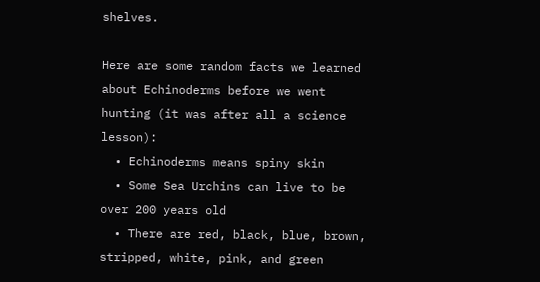shelves.

Here are some random facts we learned about Echinoderms before we went hunting (it was after all a science lesson):
  • Echinoderms means spiny skin
  • Some Sea Urchins can live to be over 200 years old
  • There are red, black, blue, brown, stripped, white, pink, and green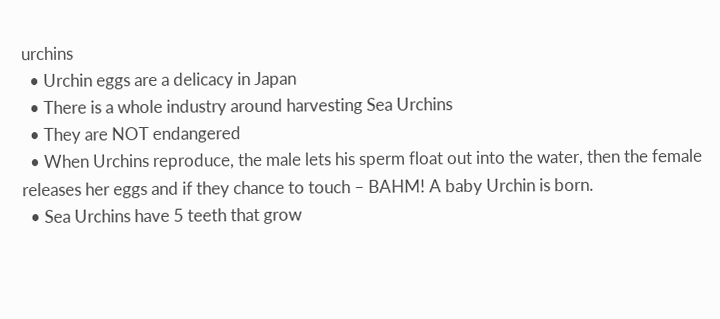urchins
  • Urchin eggs are a delicacy in Japan
  • There is a whole industry around harvesting Sea Urchins
  • They are NOT endangered
  • When Urchins reproduce, the male lets his sperm float out into the water, then the female releases her eggs and if they chance to touch – BAHM! A baby Urchin is born.
  • Sea Urchins have 5 teeth that grow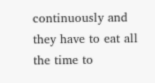continuously and they have to eat all the time to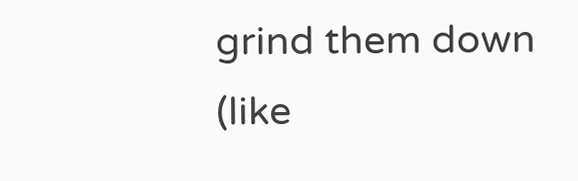grind them down (like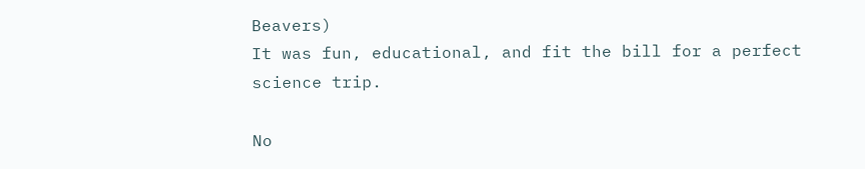Beavers)
It was fun, educational, and fit the bill for a perfect science trip.

No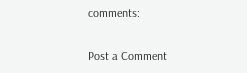comments:

Post a Comment